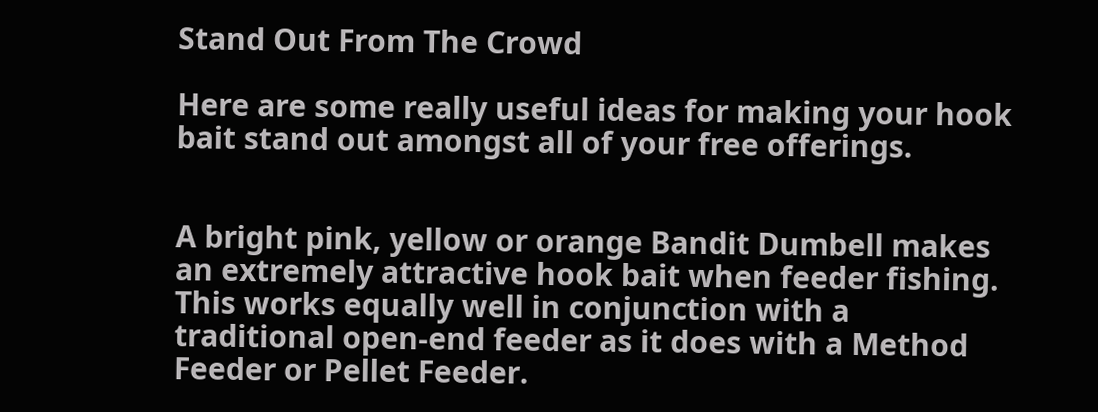Stand Out From The Crowd

Here are some really useful ideas for making your hook bait stand out amongst all of your free offerings.


A bright pink, yellow or orange Bandit Dumbell makes an extremely attractive hook bait when feeder fishing. This works equally well in conjunction with a traditional open-end feeder as it does with a Method Feeder or Pellet Feeder.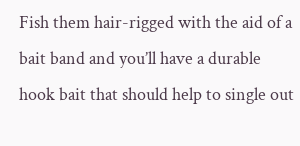Fish them hair-rigged with the aid of a bait band and you’ll have a durable hook bait that should help to single out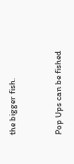the bigger fish.


Pop Ups can be fished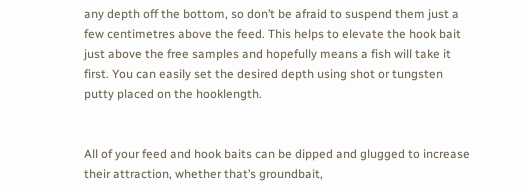any depth off the bottom, so don’t be afraid to suspend them just a few centimetres above the feed. This helps to elevate the hook bait just above the free samples and hopefully means a fish will take it first. You can easily set the desired depth using shot or tungsten putty placed on the hooklength.


All of your feed and hook baits can be dipped and glugged to increase their attraction, whether that’s groundbait,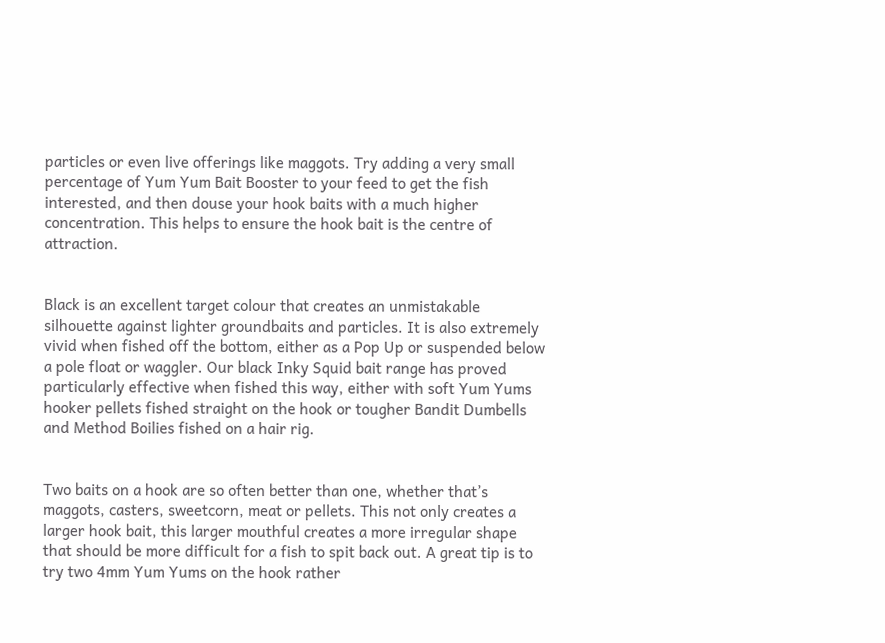particles or even live offerings like maggots. Try adding a very small percentage of Yum Yum Bait Booster to your feed to get the fish interested, and then douse your hook baits with a much higher concentration. This helps to ensure the hook bait is the centre of attraction.


Black is an excellent target colour that creates an unmistakable silhouette against lighter groundbaits and particles. It is also extremely vivid when fished off the bottom, either as a Pop Up or suspended below a pole float or waggler. Our black Inky Squid bait range has proved particularly effective when fished this way, either with soft Yum Yums hooker pellets fished straight on the hook or tougher Bandit Dumbells and Method Boilies fished on a hair rig.


Two baits on a hook are so often better than one, whether that’s maggots, casters, sweetcorn, meat or pellets. This not only creates a larger hook bait, this larger mouthful creates a more irregular shape that should be more difficult for a fish to spit back out. A great tip is to try two 4mm Yum Yums on the hook rather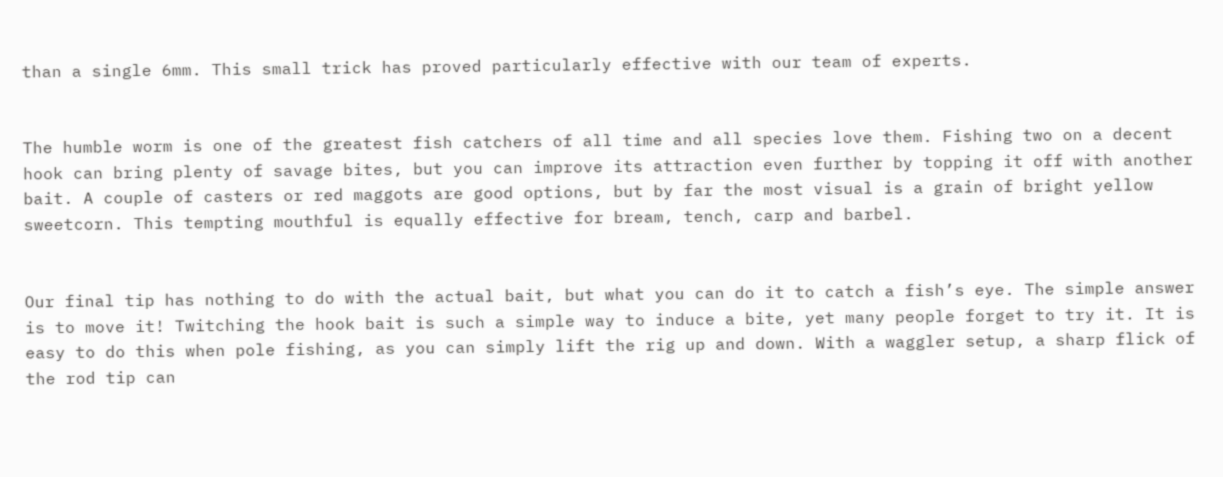than a single 6mm. This small trick has proved particularly effective with our team of experts.


The humble worm is one of the greatest fish catchers of all time and all species love them. Fishing two on a decent hook can bring plenty of savage bites, but you can improve its attraction even further by topping it off with another bait. A couple of casters or red maggots are good options, but by far the most visual is a grain of bright yellow sweetcorn. This tempting mouthful is equally effective for bream, tench, carp and barbel.


Our final tip has nothing to do with the actual bait, but what you can do it to catch a fish’s eye. The simple answer is to move it! Twitching the hook bait is such a simple way to induce a bite, yet many people forget to try it. It is easy to do this when pole fishing, as you can simply lift the rig up and down. With a waggler setup, a sharp flick of the rod tip can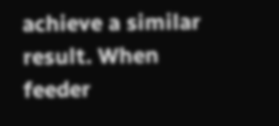achieve a similar result. When feeder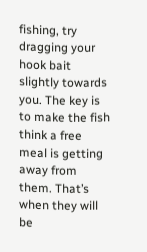fishing, try dragging your hook bait slightly towards you. The key is to make the fish think a free meal is getting away from them. That’s when they will be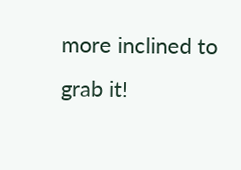more inclined to grab it!